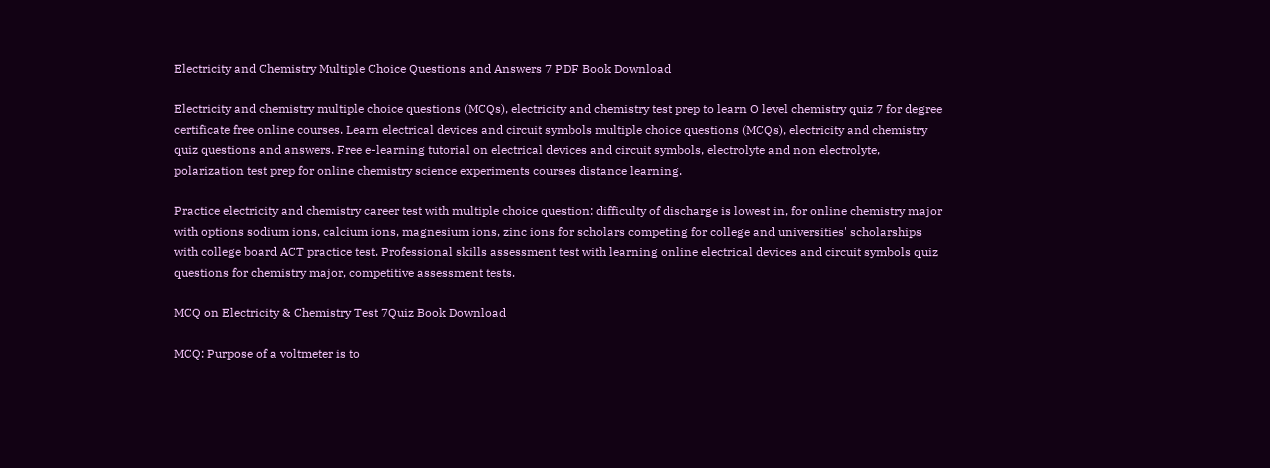Electricity and Chemistry Multiple Choice Questions and Answers 7 PDF Book Download

Electricity and chemistry multiple choice questions (MCQs), electricity and chemistry test prep to learn O level chemistry quiz 7 for degree certificate free online courses. Learn electrical devices and circuit symbols multiple choice questions (MCQs), electricity and chemistry quiz questions and answers. Free e-learning tutorial on electrical devices and circuit symbols, electrolyte and non electrolyte, polarization test prep for online chemistry science experiments courses distance learning.

Practice electricity and chemistry career test with multiple choice question: difficulty of discharge is lowest in, for online chemistry major with options sodium ions, calcium ions, magnesium ions, zinc ions for scholars competing for college and universities' scholarships with college board ACT practice test. Professional skills assessment test with learning online electrical devices and circuit symbols quiz questions for chemistry major, competitive assessment tests.

MCQ on Electricity & Chemistry Test 7Quiz Book Download

MCQ: Purpose of a voltmeter is to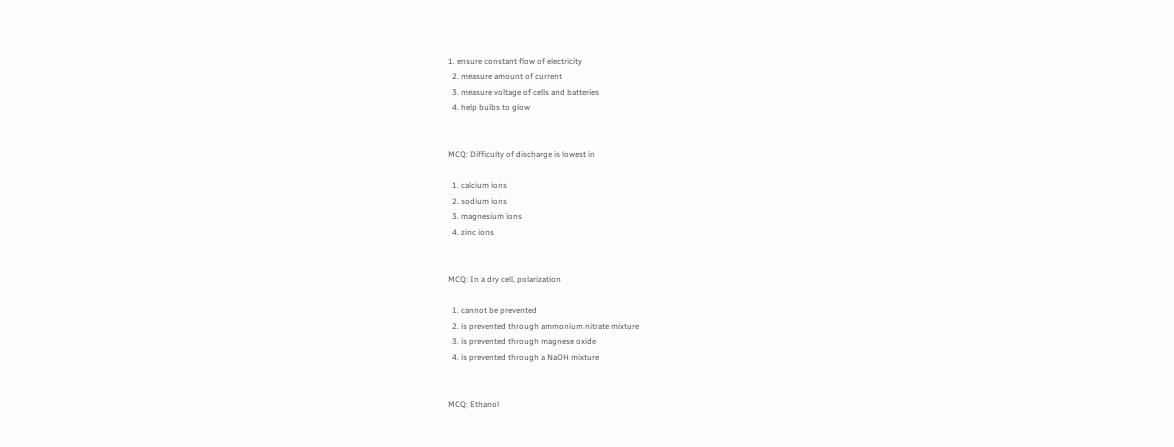1. ensure constant flow of electricity
  2. measure amount of current
  3. measure voltage of cells and batteries
  4. help bulbs to glow


MCQ: Difficulty of discharge is lowest in

  1. calcium ions
  2. sodium ions
  3. magnesium ions
  4. zinc ions


MCQ: In a dry cell, polarization

  1. cannot be prevented
  2. is prevented through ammonium nitrate mixture
  3. is prevented through magnese oxide
  4. is prevented through a NaOH mixture


MCQ: Ethanol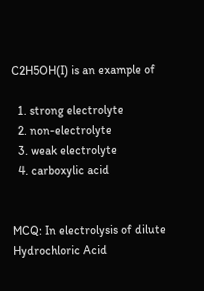C2H5OH(I) is an example of

  1. strong electrolyte
  2. non-electrolyte
  3. weak electrolyte
  4. carboxylic acid


MCQ: In electrolysis of dilute Hydrochloric Acid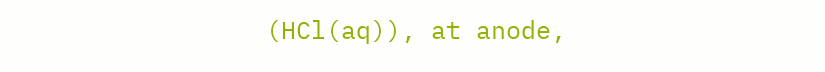(HCl(aq)), at anode,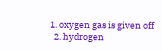1. oxygen gas is given off
  2. hydrogen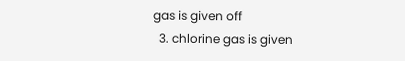gas is given off
  3. chlorine gas is given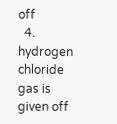off
  4. hydrogen chloride gas is given off